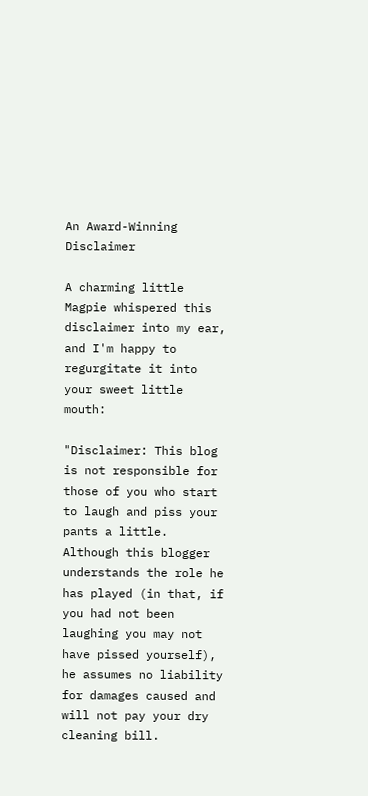An Award-Winning Disclaimer

A charming little Magpie whispered this disclaimer into my ear, and I'm happy to regurgitate it into your sweet little mouth:

"Disclaimer: This blog is not responsible for those of you who start to laugh and piss your pants a little. Although this blogger understands the role he has played (in that, if you had not been laughing you may not have pissed yourself), he assumes no liability for damages caused and will not pay your dry cleaning bill.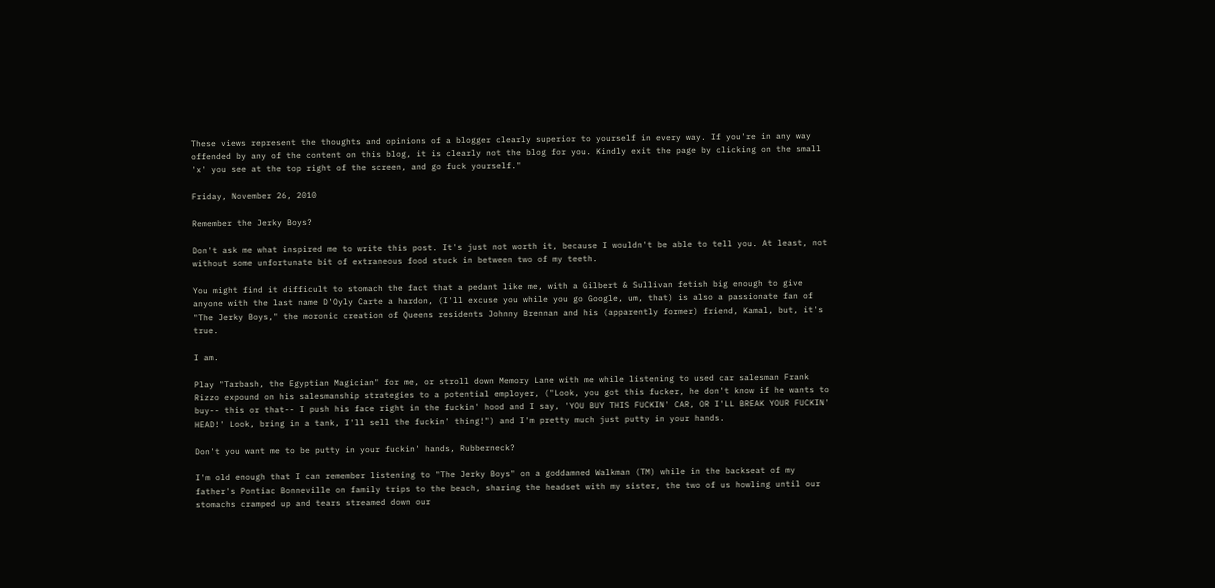These views represent the thoughts and opinions of a blogger clearly superior to yourself in every way. If you're in any way offended by any of the content on this blog, it is clearly not the blog for you. Kindly exit the page by clicking on the small 'x' you see at the top right of the screen, and go fuck yourself."

Friday, November 26, 2010

Remember the Jerky Boys?

Don't ask me what inspired me to write this post. It's just not worth it, because I wouldn't be able to tell you. At least, not without some unfortunate bit of extraneous food stuck in between two of my teeth.

You might find it difficult to stomach the fact that a pedant like me, with a Gilbert & Sullivan fetish big enough to give anyone with the last name D'Oyly Carte a hardon, (I'll excuse you while you go Google, um, that) is also a passionate fan of "The Jerky Boys," the moronic creation of Queens residents Johnny Brennan and his (apparently former) friend, Kamal, but, it's true.

I am.

Play "Tarbash, the Egyptian Magician" for me, or stroll down Memory Lane with me while listening to used car salesman Frank Rizzo expound on his salesmanship strategies to a potential employer, ("Look, you got this fucker, he don't know if he wants to buy-- this or that-- I push his face right in the fuckin' hood and I say, 'YOU BUY THIS FUCKIN' CAR, OR I'LL BREAK YOUR FUCKIN' HEAD!' Look, bring in a tank, I'll sell the fuckin' thing!") and I'm pretty much just putty in your hands.

Don't you want me to be putty in your fuckin' hands, Rubberneck?

I'm old enough that I can remember listening to "The Jerky Boys" on a goddamned Walkman (TM) while in the backseat of my father's Pontiac Bonneville on family trips to the beach, sharing the headset with my sister, the two of us howling until our stomachs cramped up and tears streamed down our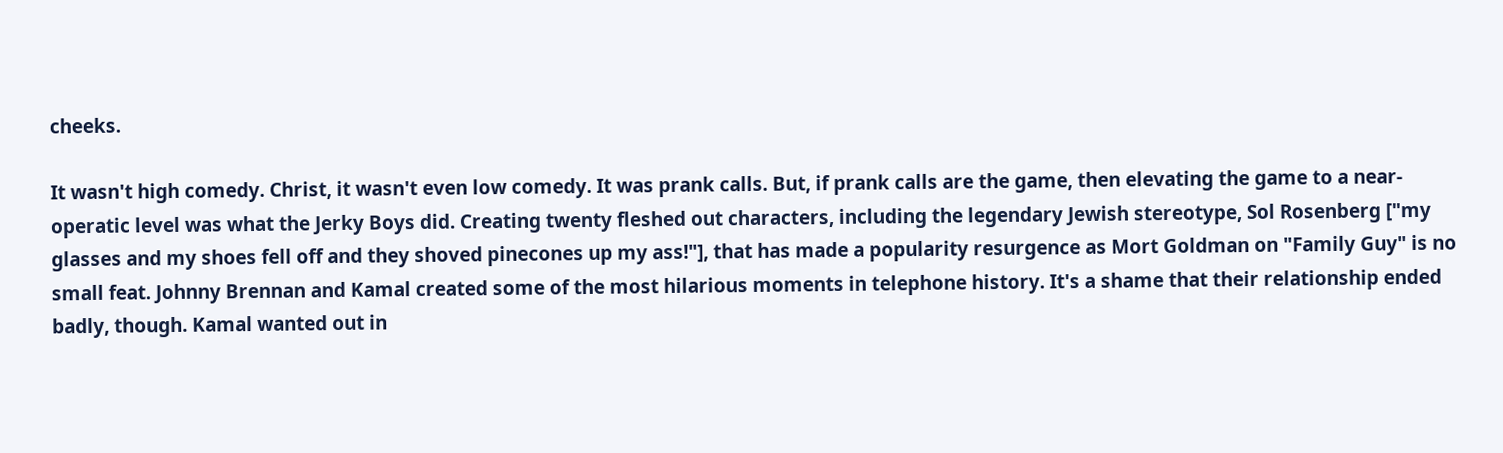cheeks.

It wasn't high comedy. Christ, it wasn't even low comedy. It was prank calls. But, if prank calls are the game, then elevating the game to a near-operatic level was what the Jerky Boys did. Creating twenty fleshed out characters, including the legendary Jewish stereotype, Sol Rosenberg ["my glasses and my shoes fell off and they shoved pinecones up my ass!"], that has made a popularity resurgence as Mort Goldman on "Family Guy" is no small feat. Johnny Brennan and Kamal created some of the most hilarious moments in telephone history. It's a shame that their relationship ended badly, though. Kamal wanted out in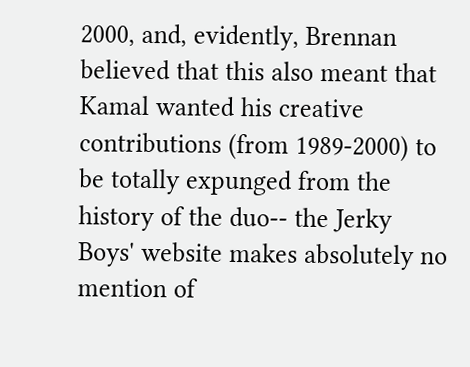2000, and, evidently, Brennan believed that this also meant that Kamal wanted his creative contributions (from 1989-2000) to be totally expunged from the history of the duo-- the Jerky Boys' website makes absolutely no mention of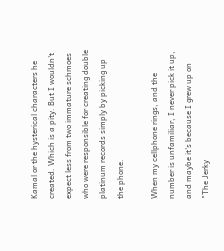Kamal or the hysterical characters he created. Which is a pity. But I wouldn't expect less from two immature schmoes who were responsible for creating double platinum records simply by picking up the phone.

When my cellphone rings, and the number is unfamiliar, I never pick it up, and maybe it's because I grew up on "The Jerky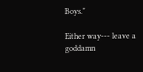Boys."

Either way--- leave a goddamn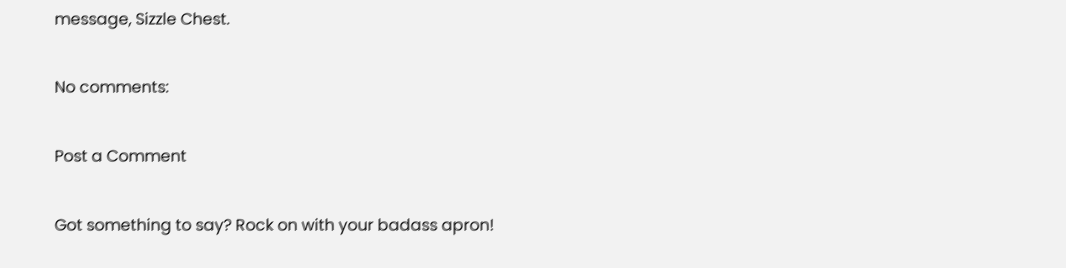message, Sizzle Chest.

No comments:

Post a Comment

Got something to say? Rock on with your badass apron!